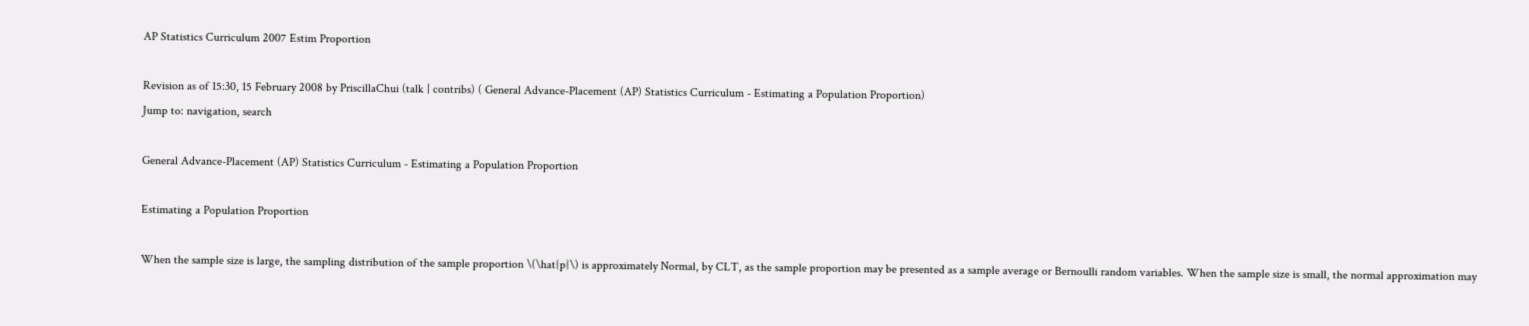AP Statistics Curriculum 2007 Estim Proportion

Revision as of 15:30, 15 February 2008 by PriscillaChui (talk | contribs) ( General Advance-Placement (AP) Statistics Curriculum - Estimating a Population Proportion)
Jump to: navigation, search

General Advance-Placement (AP) Statistics Curriculum - Estimating a Population Proportion

Estimating a Population Proportion

When the sample size is large, the sampling distribution of the sample proportion \(\hat{p}\) is approximately Normal, by CLT, as the sample proportion may be presented as a sample average or Bernoulli random variables. When the sample size is small, the normal approximation may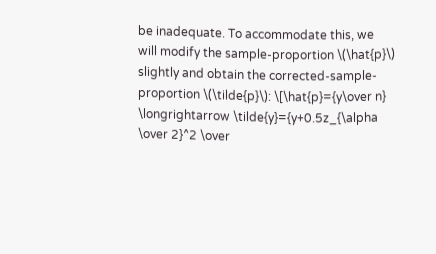be inadequate. To accommodate this, we will modify the sample-proportion \(\hat{p}\) slightly and obtain the corrected-sample-proportion \(\tilde{p}\): \[\hat{p}={y\over n} \longrightarrow \tilde{y}={y+0.5z_{\alpha \over 2}^2 \over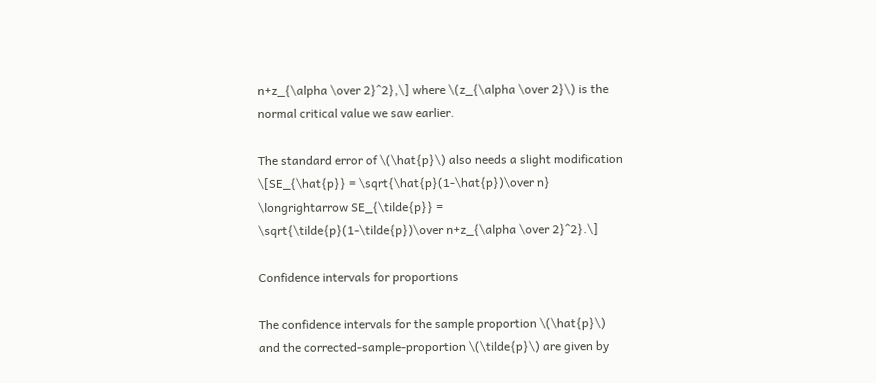n+z_{\alpha \over 2}^2},\] where \(z_{\alpha \over 2}\) is the normal critical value we saw earlier.

The standard error of \(\hat{p}\) also needs a slight modification \[SE_{\hat{p}} = \sqrt{\hat{p}(1-\hat{p})\over n} \longrightarrow SE_{\tilde{p}} = \sqrt{\tilde{p}(1-\tilde{p})\over n+z_{\alpha \over 2}^2}.\]

Confidence intervals for proportions

The confidence intervals for the sample proportion \(\hat{p}\) and the corrected-sample-proportion \(\tilde{p}\) are given by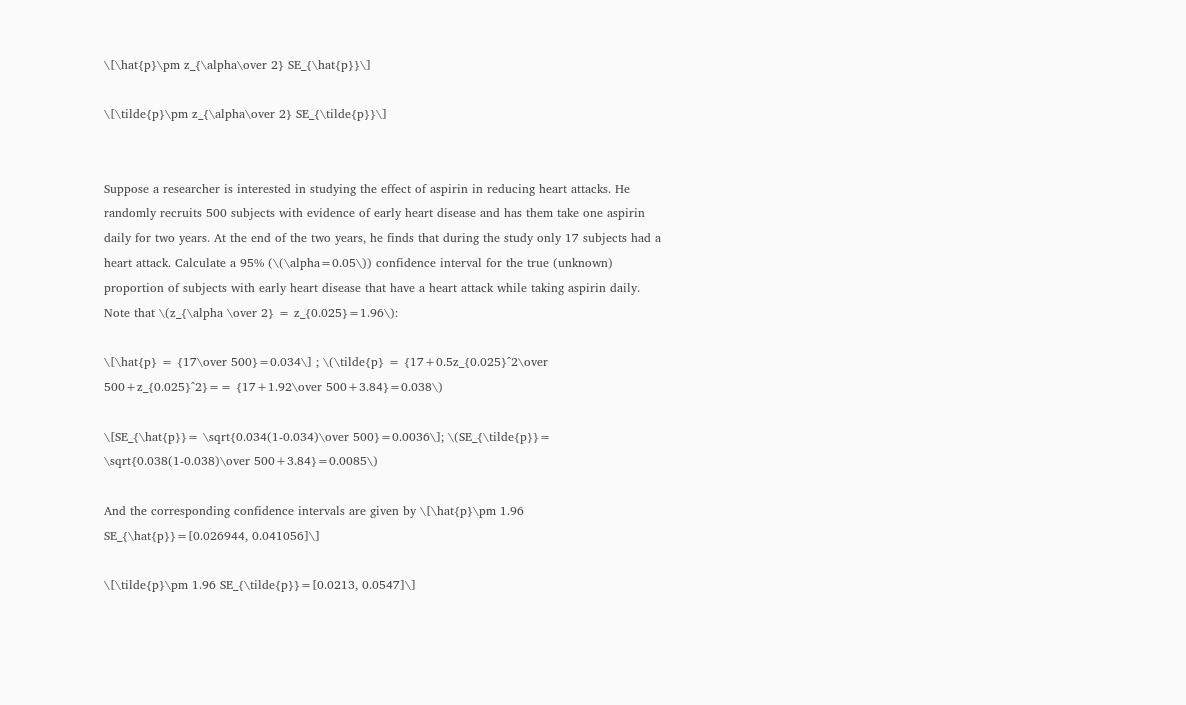\[\hat{p}\pm z_{\alpha\over 2} SE_{\hat{p}}\]

\[\tilde{p}\pm z_{\alpha\over 2} SE_{\tilde{p}}\]


Suppose a researcher is interested in studying the effect of aspirin in reducing heart attacks. He randomly recruits 500 subjects with evidence of early heart disease and has them take one aspirin daily for two years. At the end of the two years, he finds that during the study only 17 subjects had a heart attack. Calculate a 95% (\(\alpha=0.05\)) confidence interval for the true (unknown) proportion of subjects with early heart disease that have a heart attack while taking aspirin daily. Note that \(z_{\alpha \over 2} = z_{0.025}=1.96\):

\[\hat{p} = {17\over 500}=0.034\] ; \(\tilde{p} = {17+0.5z_{0.025}^2\over 500+z_{0.025}^2}== {17+1.92\over 500+3.84}=0.038\)

\[SE_{\hat{p}}= \sqrt{0.034(1-0.034)\over 500}=0.0036\]; \(SE_{\tilde{p}}= \sqrt{0.038(1-0.038)\over 500+3.84}=0.0085\)

And the corresponding confidence intervals are given by \[\hat{p}\pm 1.96 SE_{\hat{p}}=[0.026944, 0.041056]\]

\[\tilde{p}\pm 1.96 SE_{\tilde{p}}=[0.0213, 0.0547]\]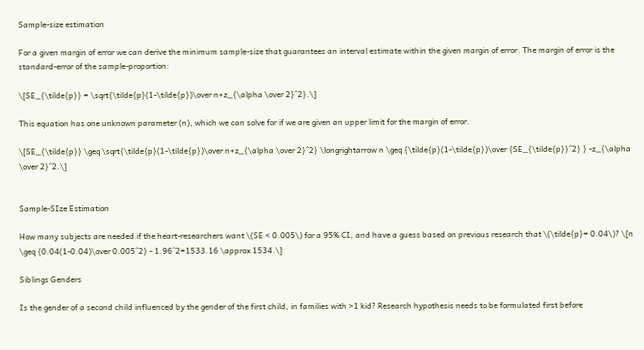Sample-size estimation

For a given margin of error we can derive the minimum sample-size that guarantees an interval estimate within the given margin of error. The margin of error is the standard-error of the sample-proportion:

\[SE_{\tilde{p}} = \sqrt{\tilde{p}(1-\tilde{p})\over n+z_{\alpha \over 2}^2}.\]

This equation has one unknown parameter (n), which we can solve for if we are given an upper limit for the margin of error.

\[SE_{\tilde{p}} \geq \sqrt{\tilde{p}(1-\tilde{p})\over n+z_{\alpha \over 2}^2} \longrightarrow n \geq {\tilde{p}(1-\tilde{p})\over {SE_{\tilde{p}}^2} } -z_{\alpha \over 2}^2.\]


Sample-SIze Estimation

How many subjects are needed if the heart-researchers want \(SE < 0.005\) for a 95% CI, and have a guess based on previous research that \(\tilde{p}= 0.04\)? \[n \geq {0.04(1-0.04)\over 0.005^2} - 1.96^2=1533.16 \approx 1534.\]

Siblings Genders

Is the gender of a second child influenced by the gender of the first child, in families with >1 kid? Research hypothesis needs to be formulated first before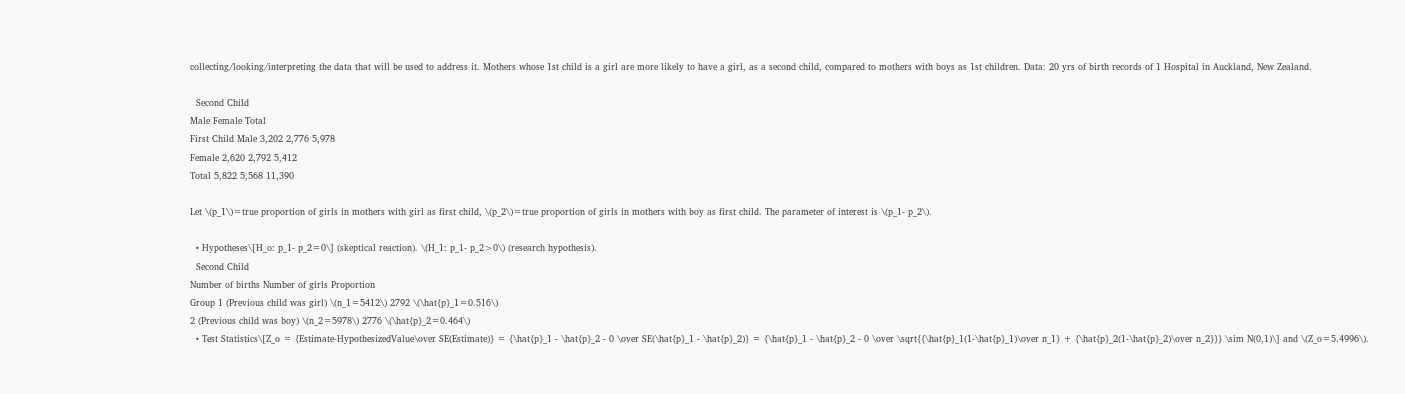collecting/looking/interpreting the data that will be used to address it. Mothers whose 1st child is a girl are more likely to have a girl, as a second child, compared to mothers with boys as 1st children. Data: 20 yrs of birth records of 1 Hospital in Auckland, New Zealand.

  Second Child
Male Female Total
First Child Male 3,202 2,776 5,978
Female 2,620 2,792 5,412
Total 5,822 5,568 11,390

Let \(p_1\)=true proportion of girls in mothers with girl as first child, \(p_2\)=true proportion of girls in mothers with boy as first child. The parameter of interest is \(p_1- p_2\).

  • Hypotheses\[H_o: p_1- p_2=0\] (skeptical reaction). \(H_1: p_1- p_2>0\) (research hypothesis).
  Second Child
Number of births Number of girls Proportion
Group 1 (Previous child was girl) \(n_1=5412\) 2792 \(\hat{p}_1=0.516\)
2 (Previous child was boy) \(n_2=5978\) 2776 \(\hat{p}_2=0.464\)
  • Test Statistics\[Z_o = {Estimate-HypothesizedValue\over SE(Estimate)} = {\hat{p}_1 - \hat{p}_2 - 0 \over SE(\hat{p}_1 - \hat{p}_2)} = {\hat{p}_1 - \hat{p}_2 - 0 \over \sqrt{{\hat{p}_1(1-\hat{p}_1)\over n_1} + {\hat{p}_2(1-\hat{p}_2)\over n_2}}} \sim N(0,1)\] and \(Z_o=5.4996\).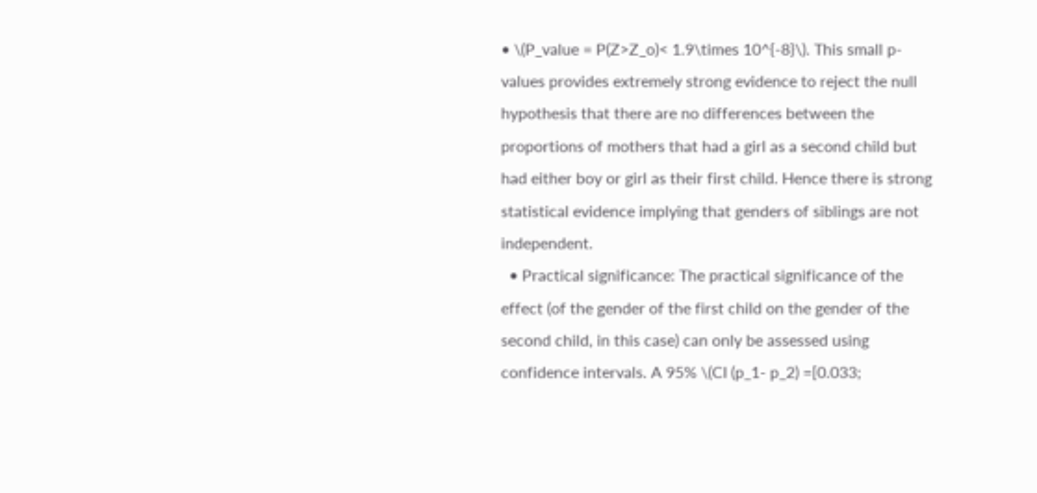• \(P_value = P(Z>Z_o)< 1.9\times 10^{-8}\). This small p-values provides extremely strong evidence to reject the null hypothesis that there are no differences between the proportions of mothers that had a girl as a second child but had either boy or girl as their first child. Hence there is strong statistical evidence implying that genders of siblings are not independent.
  • Practical significance: The practical significance of the effect (of the gender of the first child on the gender of the second child, in this case) can only be assessed using confidence intervals. A 95% \(CI (p_1- p_2) =[0.033;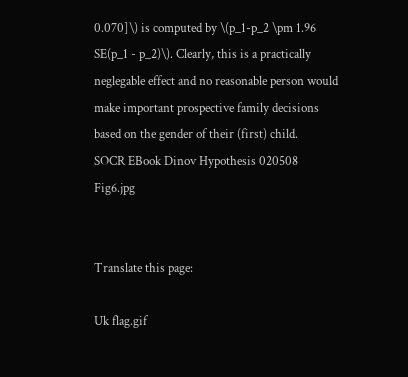0.070]\) is computed by \(p_1-p_2 \pm 1.96 SE(p_1 - p_2)\). Clearly, this is a practically neglegable effect and no reasonable person would make important prospective family decisions based on the gender of their (first) child.
SOCR EBook Dinov Hypothesis 020508 Fig6.jpg


Translate this page:

Uk flag.gif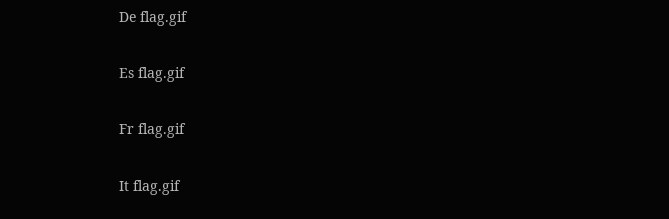De flag.gif

Es flag.gif

Fr flag.gif

It flag.gif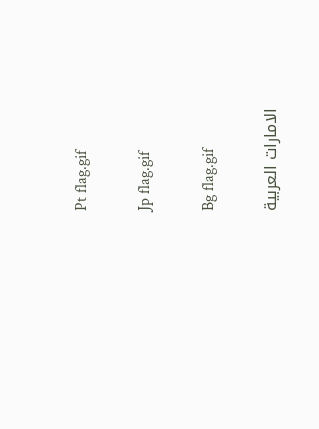Pt flag.gif

Jp flag.gif

Bg flag.gif

الامارات العربية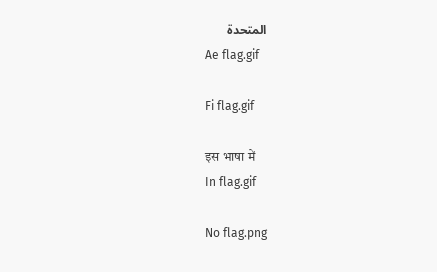المتحدة
Ae flag.gif

Fi flag.gif

इस भाषा में
In flag.gif

No flag.png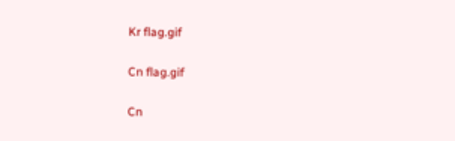Kr flag.gif

Cn flag.gif

Cn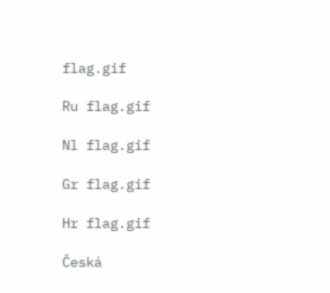flag.gif

Ru flag.gif

Nl flag.gif

Gr flag.gif

Hr flag.gif

Česká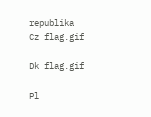republika
Cz flag.gif

Dk flag.gif

Pl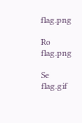flag.png

Ro flag.png

Se flag.gif